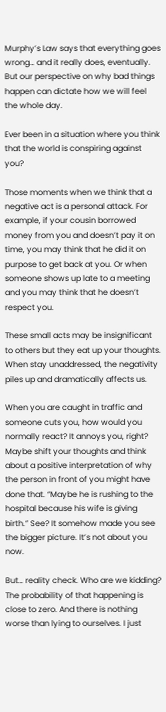Murphy’s Law says that everything goes wrong… and it really does, eventually. But our perspective on why bad things happen can dictate how we will feel the whole day.

Ever been in a situation where you think that the world is conspiring against you?

Those moments when we think that a negative act is a personal attack. For example, if your cousin borrowed money from you and doesn’t pay it on time, you may think that he did it on purpose to get back at you. Or when someone shows up late to a meeting and you may think that he doesn’t respect you.

These small acts may be insignificant to others but they eat up your thoughts. When stay unaddressed, the negativity piles up and dramatically affects us.

When you are caught in traffic and someone cuts you, how would you normally react? It annoys you, right? Maybe shift your thoughts and think about a positive interpretation of why the person in front of you might have done that. “Maybe he is rushing to the hospital because his wife is giving birth.” See? It somehow made you see the bigger picture. It’s not about you now.

But… reality check. Who are we kidding? The probability of that happening is close to zero. And there is nothing worse than lying to ourselves. I just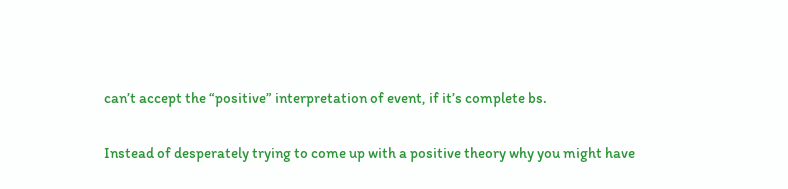can’t accept the “positive” interpretation of event, if it’s complete bs.

Instead of desperately trying to come up with a positive theory why you might have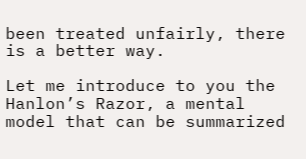been treated unfairly, there is a better way.

Let me introduce to you the Hanlon’s Razor, a mental model that can be summarized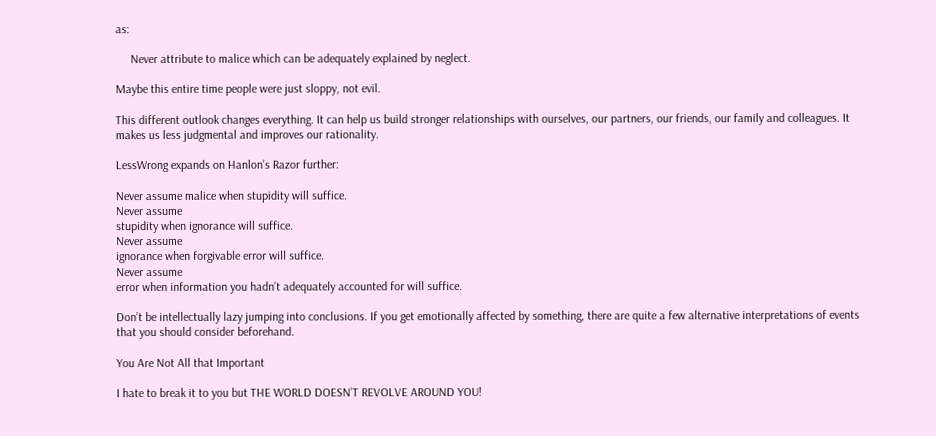as:

     Never attribute to malice which can be adequately explained by neglect.

Maybe this entire time people were just sloppy, not evil.

This different outlook changes everything. It can help us build stronger relationships with ourselves, our partners, our friends, our family and colleagues. It makes us less judgmental and improves our rationality.

LessWrong expands on Hanlon’s Razor further:

Never assume malice when stupidity will suffice.
Never assume
stupidity when ignorance will suffice.
Never assume
ignorance when forgivable error will suffice.
Never assume
error when information you hadn’t adequately accounted for will suffice.

Don’t be intellectually lazy jumping into conclusions. If you get emotionally affected by something, there are quite a few alternative interpretations of events that you should consider beforehand.

You Are Not All that Important

I hate to break it to you but THE WORLD DOESN’T REVOLVE AROUND YOU!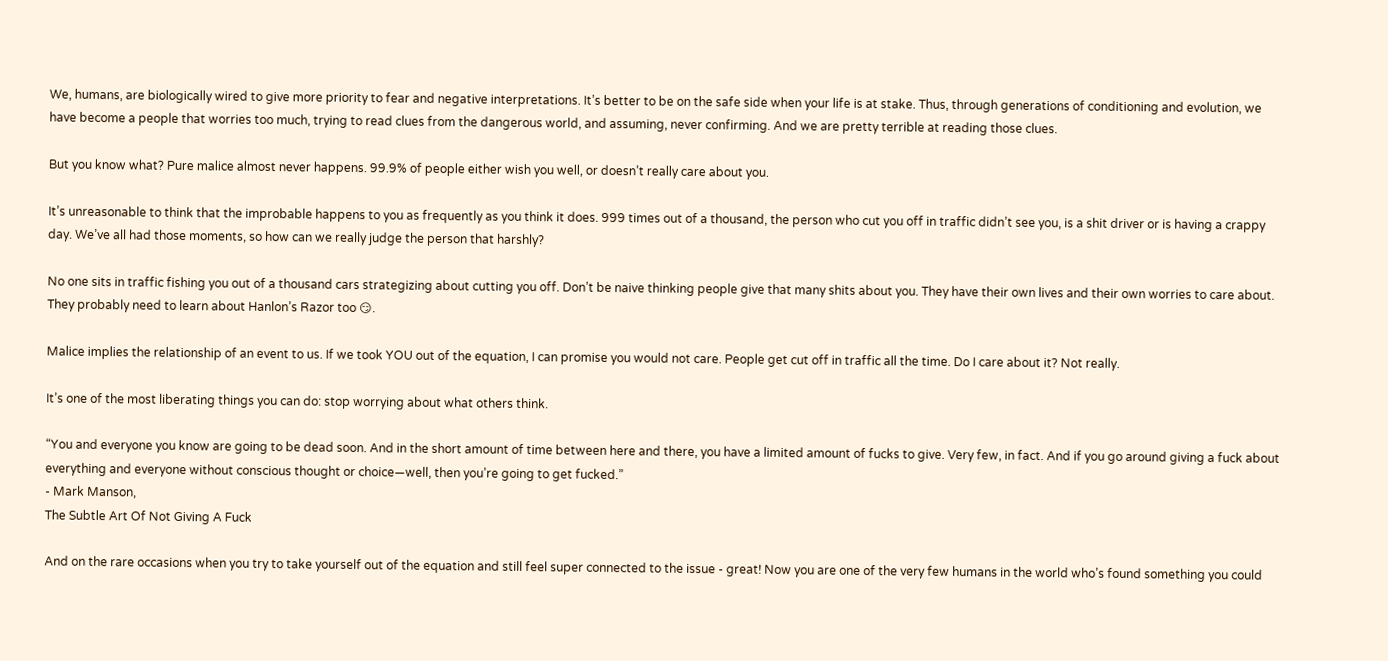We, humans, are biologically wired to give more priority to fear and negative interpretations. It’s better to be on the safe side when your life is at stake. Thus, through generations of conditioning and evolution, we have become a people that worries too much, trying to read clues from the dangerous world, and assuming, never confirming. And we are pretty terrible at reading those clues.

But you know what? Pure malice almost never happens. 99.9% of people either wish you well, or doesn’t really care about you.

It’s unreasonable to think that the improbable happens to you as frequently as you think it does. 999 times out of a thousand, the person who cut you off in traffic didn’t see you, is a shit driver or is having a crappy day. We’ve all had those moments, so how can we really judge the person that harshly?

No one sits in traffic fishing you out of a thousand cars strategizing about cutting you off. Don’t be naive thinking people give that many shits about you. They have their own lives and their own worries to care about. They probably need to learn about Hanlon’s Razor too 😏.

Malice implies the relationship of an event to us. If we took YOU out of the equation, I can promise you would not care. People get cut off in traffic all the time. Do I care about it? Not really.

It’s one of the most liberating things you can do: stop worrying about what others think.

“You and everyone you know are going to be dead soon. And in the short amount of time between here and there, you have a limited amount of fucks to give. Very few, in fact. And if you go around giving a fuck about everything and everyone without conscious thought or choice—well, then you’re going to get fucked.”
- Mark Manson,
The Subtle Art Of Not Giving A Fuck

And on the rare occasions when you try to take yourself out of the equation and still feel super connected to the issue - great! Now you are one of the very few humans in the world who’s found something you could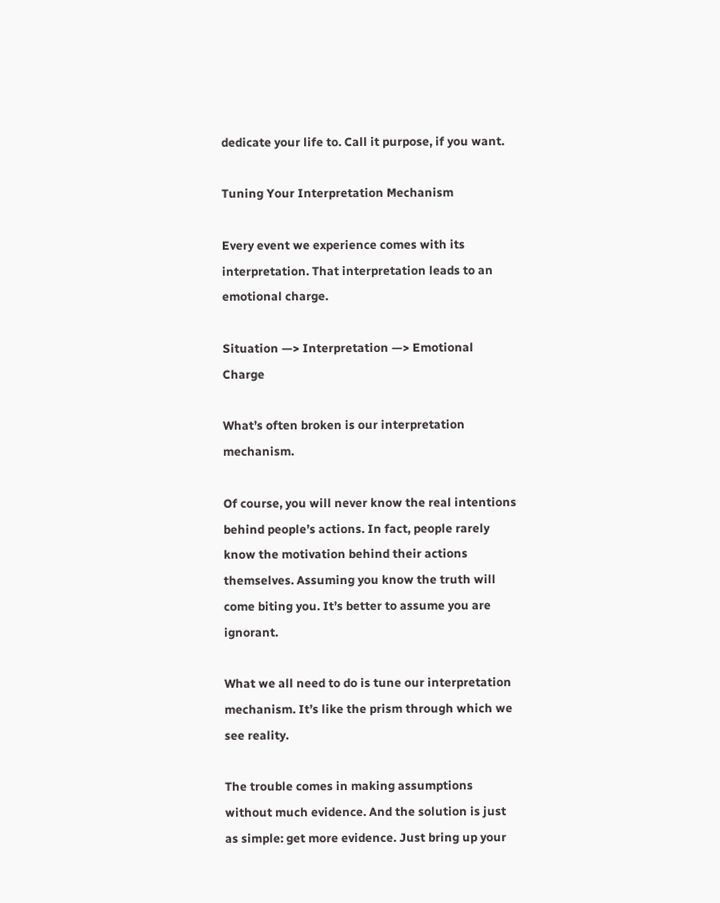dedicate your life to. Call it purpose, if you want.

Tuning Your Interpretation Mechanism

Every event we experience comes with its interpretation. That interpretation leads to an emotional charge.

Situation —> Interpretation —> Emotional Charge

What’s often broken is our interpretation mechanism.

Of course, you will never know the real intentions behind people’s actions. In fact, people rarely know the motivation behind their actions themselves. Assuming you know the truth will come biting you. It’s better to assume you are ignorant.

What we all need to do is tune our interpretation mechanism. It’s like the prism through which we see reality.

The trouble comes in making assumptions without much evidence. And the solution is just as simple: get more evidence. Just bring up your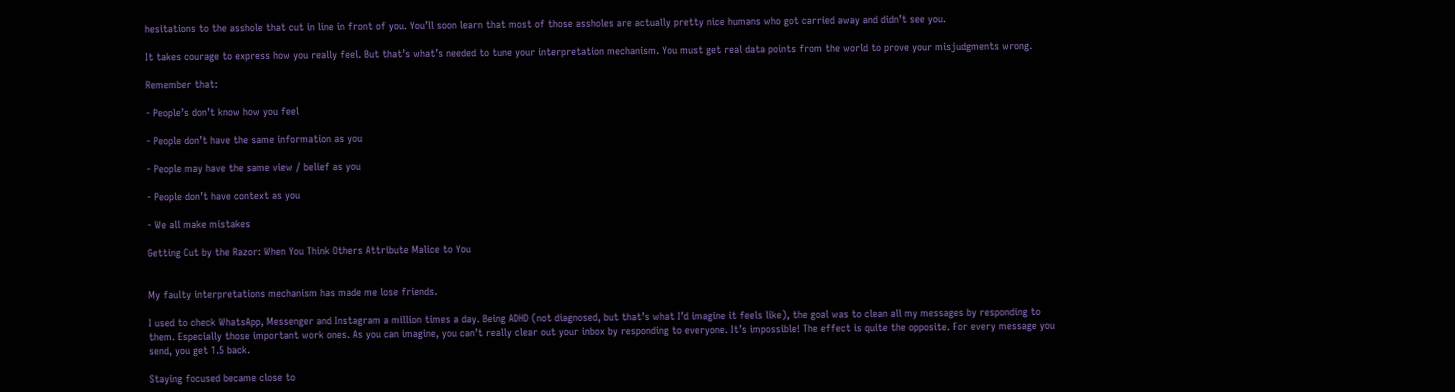hesitations to the asshole that cut in line in front of you. You’ll soon learn that most of those assholes are actually pretty nice humans who got carried away and didn’t see you.

It takes courage to express how you really feel. But that’s what’s needed to tune your interpretation mechanism. You must get real data points from the world to prove your misjudgments wrong.

Remember that:

- People’s don’t know how you feel

- People don’t have the same information as you

- People may have the same view / belief as you

- People don’t have context as you

- We all make mistakes

Getting Cut by the Razor: When You Think Others Attribute Malice to You


My faulty interpretations mechanism has made me lose friends.

I used to check WhatsApp, Messenger and Instagram a million times a day. Being ADHD (not diagnosed, but that’s what I’d imagine it feels like), the goal was to clean all my messages by responding to them. Especially those important work ones. As you can imagine, you can’t really clear out your inbox by responding to everyone. It’s impossible! The effect is quite the opposite. For every message you send, you get 1.5 back.

Staying focused became close to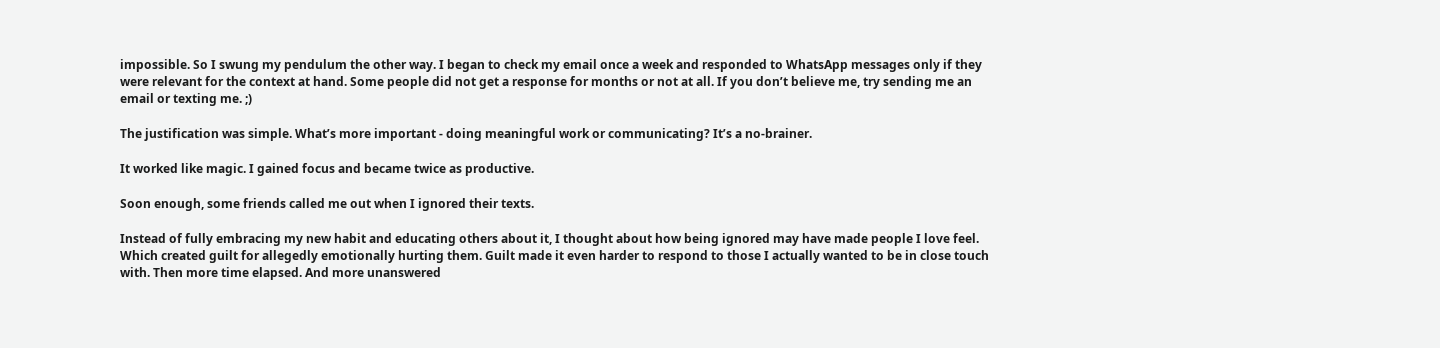impossible. So I swung my pendulum the other way. I began to check my email once a week and responded to WhatsApp messages only if they were relevant for the context at hand. Some people did not get a response for months or not at all. If you don’t believe me, try sending me an email or texting me. ;)

The justification was simple. What’s more important - doing meaningful work or communicating? It’s a no-brainer.

It worked like magic. I gained focus and became twice as productive.

Soon enough, some friends called me out when I ignored their texts.

Instead of fully embracing my new habit and educating others about it, I thought about how being ignored may have made people I love feel. Which created guilt for allegedly emotionally hurting them. Guilt made it even harder to respond to those I actually wanted to be in close touch with. Then more time elapsed. And more unanswered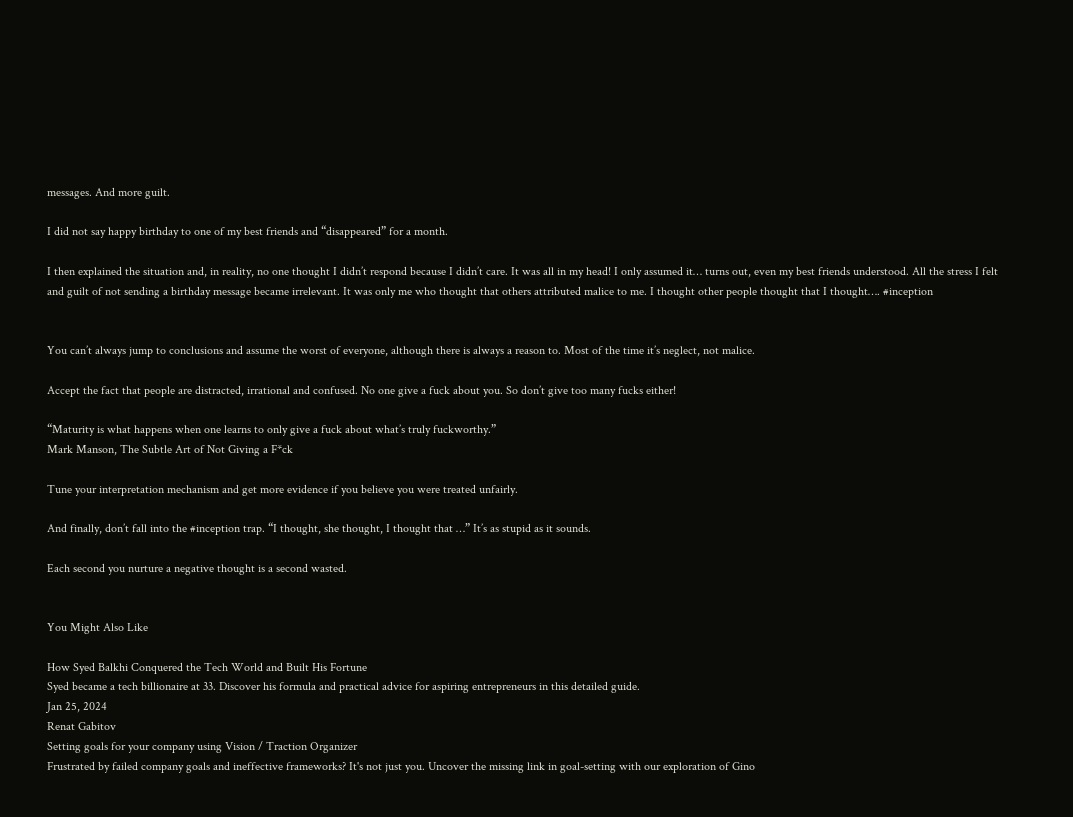messages. And more guilt.

I did not say happy birthday to one of my best friends and “disappeared” for a month.

I then explained the situation and, in reality, no one thought I didn’t respond because I didn’t care. It was all in my head! I only assumed it… turns out, even my best friends understood. All the stress I felt and guilt of not sending a birthday message became irrelevant. It was only me who thought that others attributed malice to me. I thought other people thought that I thought…. #inception


You can’t always jump to conclusions and assume the worst of everyone, although there is always a reason to. Most of the time it’s neglect, not malice.

Accept the fact that people are distracted, irrational and confused. No one give a fuck about you. So don’t give too many fucks either!

“Maturity is what happens when one learns to only give a fuck about what’s truly fuckworthy.”
Mark Manson, The Subtle Art of Not Giving a F*ck

Tune your interpretation mechanism and get more evidence if you believe you were treated unfairly.

And finally, don’t fall into the #inception trap. “I thought, she thought, I thought that …” It’s as stupid as it sounds.

Each second you nurture a negative thought is a second wasted.


You Might Also Like

How Syed Balkhi Conquered the Tech World and Built His Fortune
Syed became a tech billionaire at 33. Discover his formula and practical advice for aspiring entrepreneurs in this detailed guide.
Jan 25, 2024
Renat Gabitov
Setting goals for your company using Vision / Traction Organizer
Frustrated by failed company goals and ineffective frameworks? It's not just you. Uncover the missing link in goal-setting with our exploration of Gino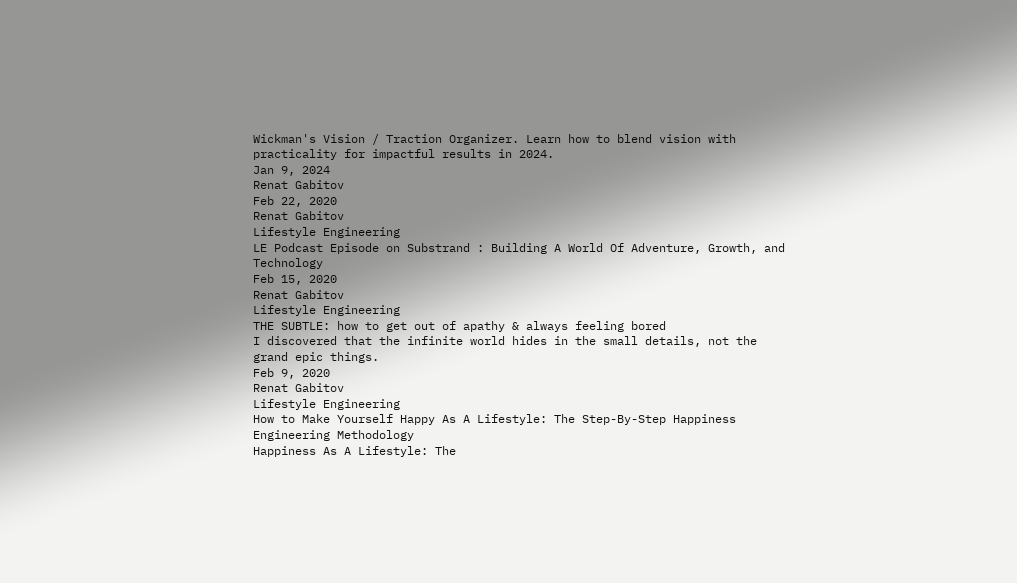Wickman's Vision / Traction Organizer. Learn how to blend vision with practicality for impactful results in 2024.
Jan 9, 2024
Renat Gabitov
Feb 22, 2020
Renat Gabitov
Lifestyle Engineering
LE Podcast Episode on Substrand : Building A World Of Adventure, Growth, and Technology
Feb 15, 2020
Renat Gabitov
Lifestyle Engineering
THE SUBTLE: how to get out of apathy & always feeling bored
I discovered that the infinite world hides in the small details, not the grand epic things.
Feb 9, 2020
Renat Gabitov
Lifestyle Engineering
How to Make Yourself Happy As A Lifestyle: The Step-By-Step Happiness Engineering Methodology
Happiness As A Lifestyle: The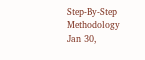Step-By-Step Methodology
Jan 30,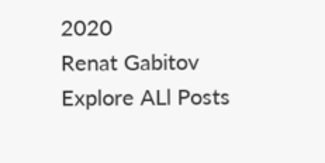2020
Renat Gabitov
Explore ALl Posts